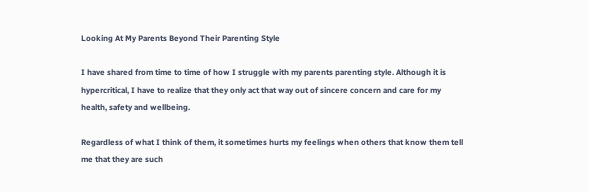Looking At My Parents Beyond Their Parenting Style

I have shared from time to time of how I struggle with my parents parenting style. Although it is hypercritical, I have to realize that they only act that way out of sincere concern and care for my health, safety and wellbeing.

Regardless of what I think of them, it sometimes hurts my feelings when others that know them tell me that they are such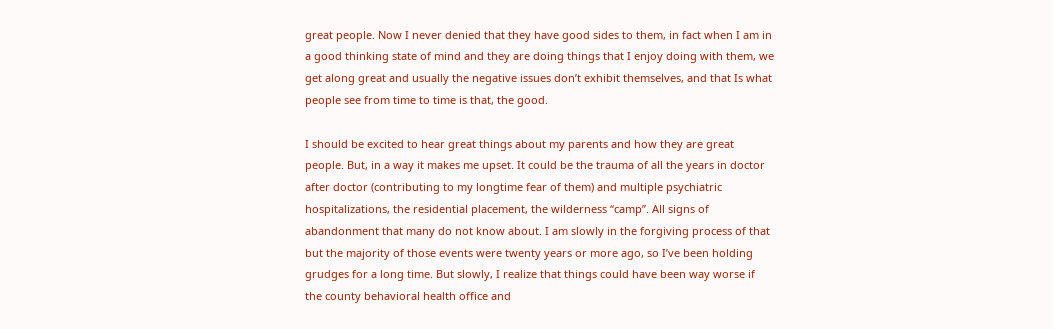great people. Now I never denied that they have good sides to them, in fact when I am in a good thinking state of mind and they are doing things that I enjoy doing with them, we get along great and usually the negative issues don’t exhibit themselves, and that Is what people see from time to time is that, the good.

I should be excited to hear great things about my parents and how they are great people. But, in a way it makes me upset. It could be the trauma of all the years in doctor after doctor (contributing to my longtime fear of them) and multiple psychiatric hospitalizations, the residential placement, the wilderness “camp”. All signs of abandonment that many do not know about. I am slowly in the forgiving process of that but the majority of those events were twenty years or more ago, so I’ve been holding grudges for a long time. But slowly, I realize that things could have been way worse if the county behavioral health office and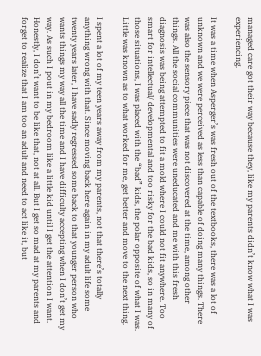managed care got their way because they, like my parents didn’t know what I was experiencing.

It was a time when Asperger’s was fresh out of the textbooks, there was a lot of unknown and we were perceived as less than capable of doing many things. There was also the sensory piece that was not discovered at the time, among other things. All the social communities were uneducated and me with this fresh diagnosis was being attempted to fit a mold where I could not fit anywhere. Too smart for intellectual/ developmental and too risky for the bad kids, so in many of those situations, I was placed with the “bad” kids, the polar opposite of what I was. Little was known as to what worked for me, get better and move to the next thing.

I spent a lot of my teen years away from my parents, not that there’s totally anything wrong with that. Since moving back here again in my adult life some twenty years later, I have sadly regressed some back to that younger person who wants things my way all the time and I have difficulty accepting when I don’t get my way. As such I pout in my bedroom like a little kid until I get the attention I want. Honestly, I don’t want to be like that, not at all. But I get so mad at my parents and forget to realize that I am too an adult and need to act like it, but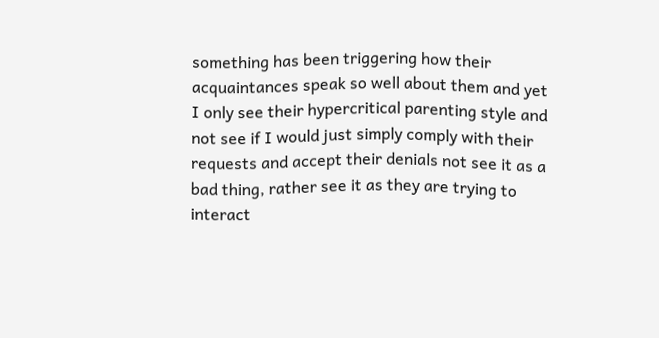something has been triggering how their acquaintances speak so well about them and yet I only see their hypercritical parenting style and not see if I would just simply comply with their requests and accept their denials not see it as a bad thing, rather see it as they are trying to interact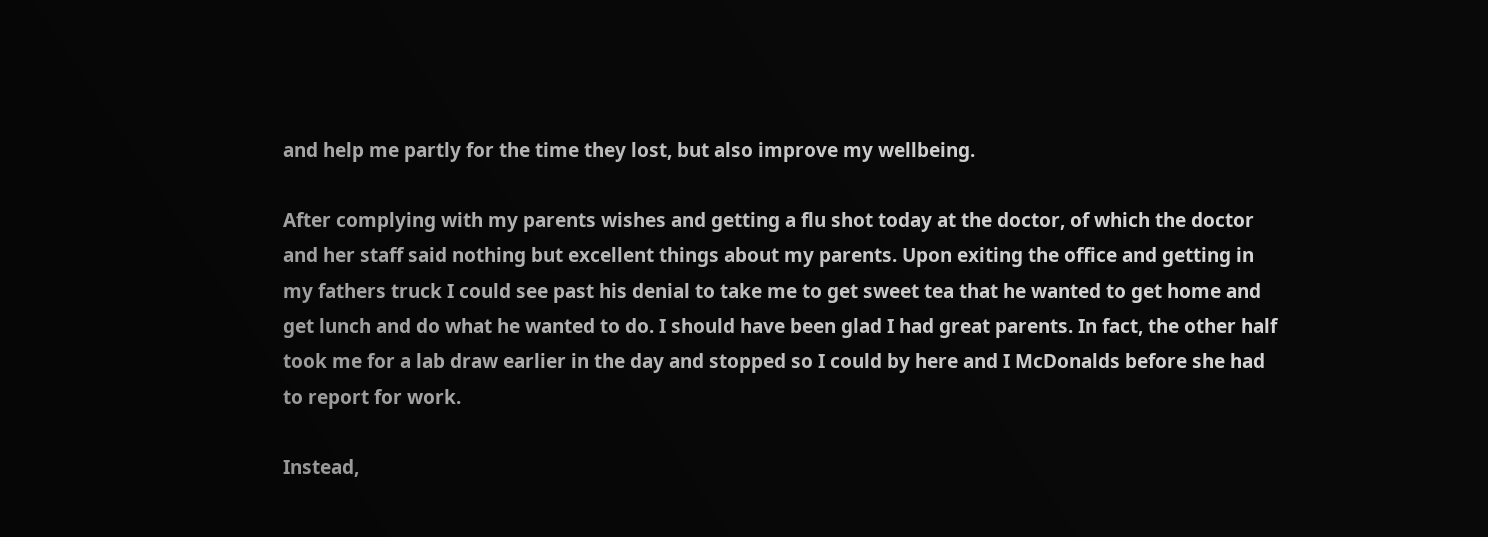and help me partly for the time they lost, but also improve my wellbeing.

After complying with my parents wishes and getting a flu shot today at the doctor, of which the doctor and her staff said nothing but excellent things about my parents. Upon exiting the office and getting in my fathers truck I could see past his denial to take me to get sweet tea that he wanted to get home and get lunch and do what he wanted to do. I should have been glad I had great parents. In fact, the other half took me for a lab draw earlier in the day and stopped so I could by here and I McDonalds before she had to report for work.

Instead,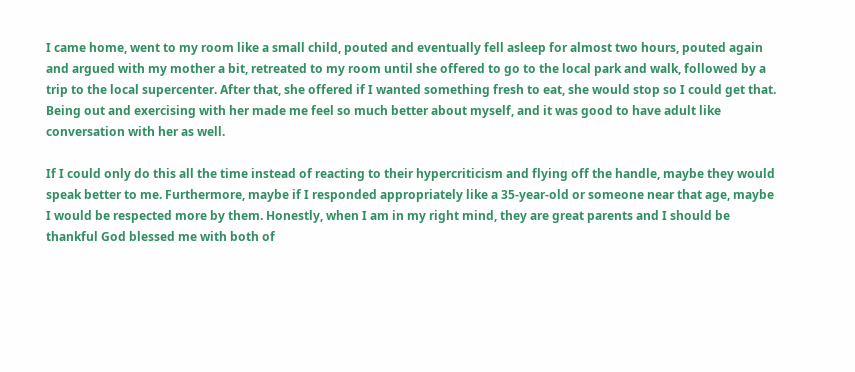I came home, went to my room like a small child, pouted and eventually fell asleep for almost two hours, pouted again and argued with my mother a bit, retreated to my room until she offered to go to the local park and walk, followed by a trip to the local supercenter. After that, she offered if I wanted something fresh to eat, she would stop so I could get that. Being out and exercising with her made me feel so much better about myself, and it was good to have adult like conversation with her as well.

If I could only do this all the time instead of reacting to their hypercriticism and flying off the handle, maybe they would speak better to me. Furthermore, maybe if I responded appropriately like a 35-year-old or someone near that age, maybe I would be respected more by them. Honestly, when I am in my right mind, they are great parents and I should be thankful God blessed me with both of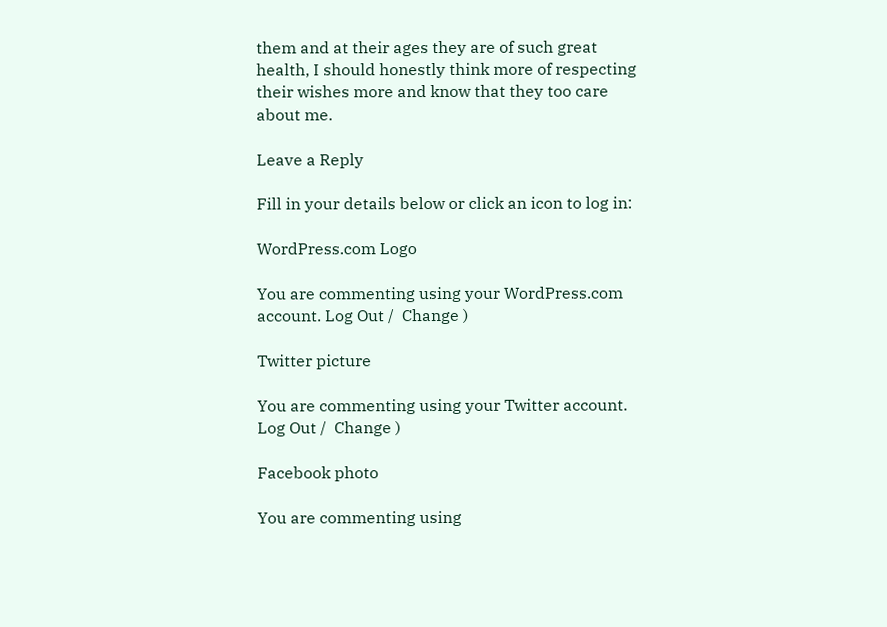them and at their ages they are of such great health, I should honestly think more of respecting their wishes more and know that they too care about me.

Leave a Reply

Fill in your details below or click an icon to log in:

WordPress.com Logo

You are commenting using your WordPress.com account. Log Out /  Change )

Twitter picture

You are commenting using your Twitter account. Log Out /  Change )

Facebook photo

You are commenting using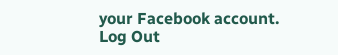your Facebook account. Log Out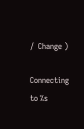/  Change )

Connecting to %s